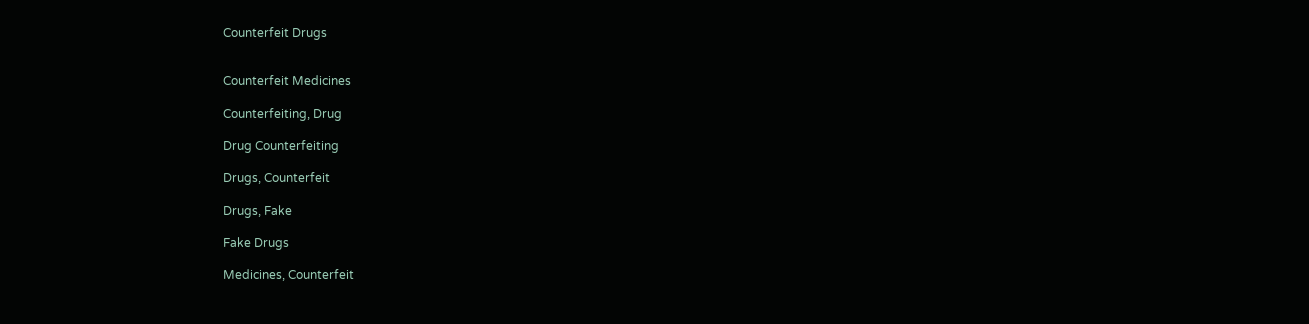Counterfeit Drugs


Counterfeit Medicines

Counterfeiting, Drug

Drug Counterfeiting

Drugs, Counterfeit

Drugs, Fake

Fake Drugs

Medicines, Counterfeit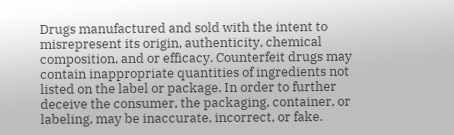Drugs manufactured and sold with the intent to misrepresent its origin, authenticity, chemical composition, and or efficacy. Counterfeit drugs may contain inappropriate quantities of ingredients not listed on the label or package. In order to further deceive the consumer, the packaging, container, or labeling, may be inaccurate, incorrect, or fake.